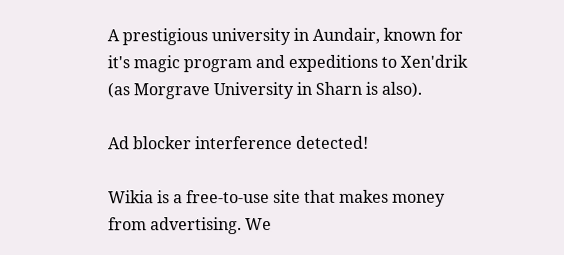A prestigious university in Aundair, known for it's magic program and expeditions to Xen'drik (as Morgrave University in Sharn is also).

Ad blocker interference detected!

Wikia is a free-to-use site that makes money from advertising. We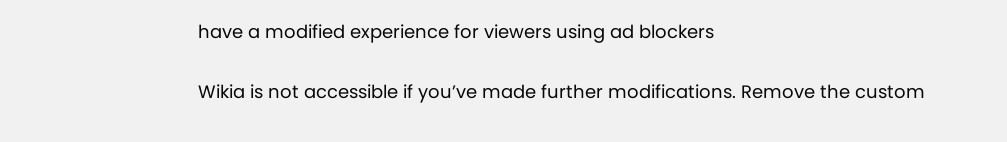have a modified experience for viewers using ad blockers

Wikia is not accessible if you’ve made further modifications. Remove the custom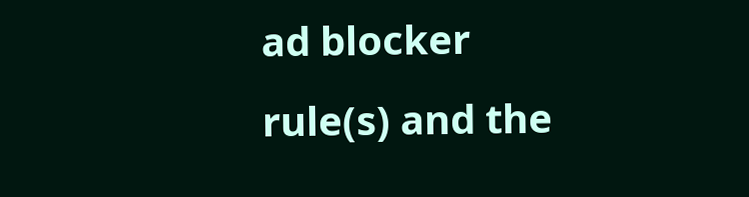ad blocker rule(s) and the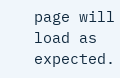page will load as expected.